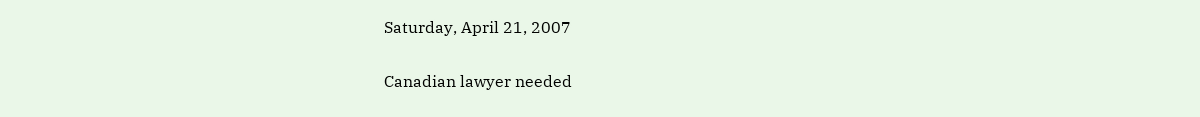Saturday, April 21, 2007

Canadian lawyer needed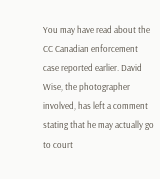You may have read about the CC Canadian enforcement case reported earlier. David Wise, the photographer involved, has left a comment stating that he may actually go to court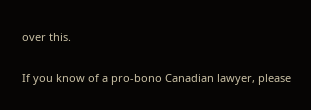over this.

If you know of a pro-bono Canadian lawyer, please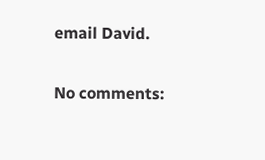email David.

No comments: